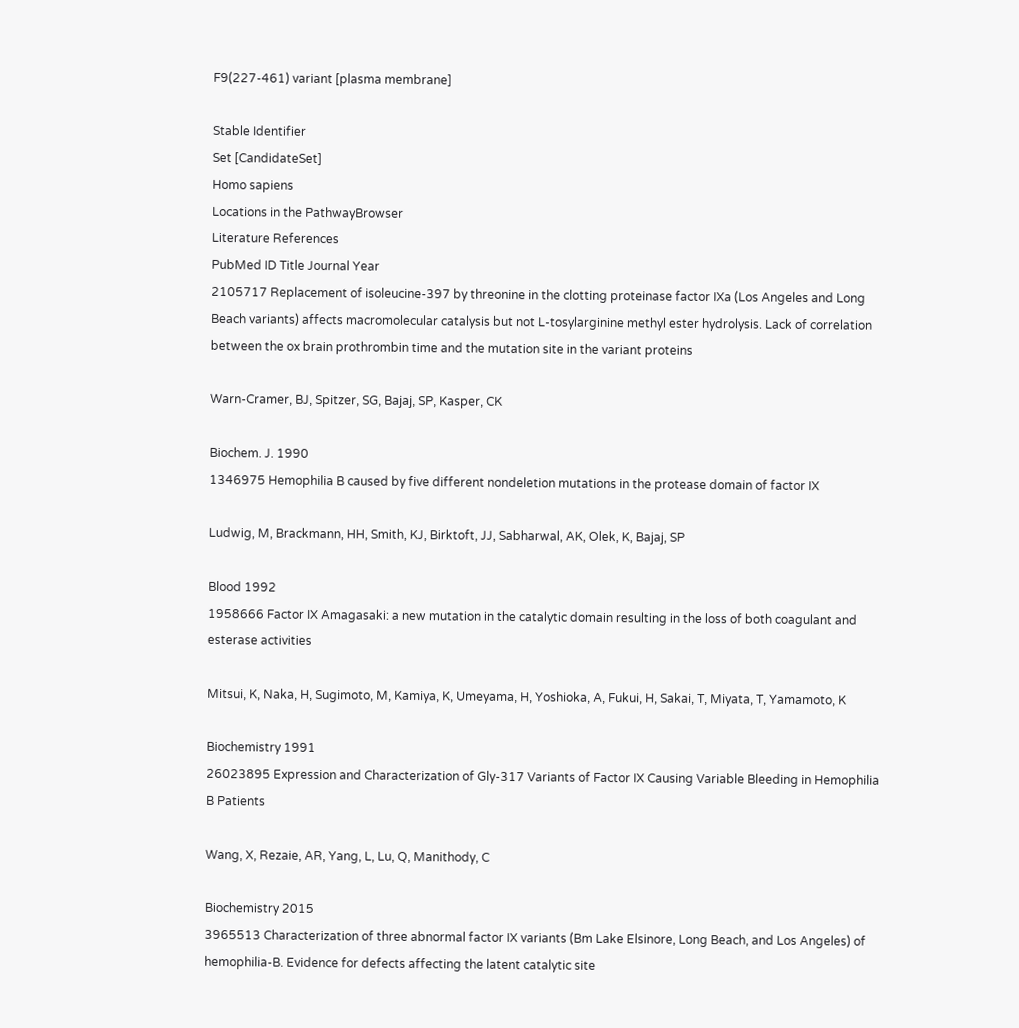F9(227-461) variant [plasma membrane]

Stable Identifier
Set [CandidateSet]
Homo sapiens
Locations in the PathwayBrowser
Literature References
PubMed ID Title Journal Year
2105717 Replacement of isoleucine-397 by threonine in the clotting proteinase factor IXa (Los Angeles and Long Beach variants) affects macromolecular catalysis but not L-tosylarginine methyl ester hydrolysis. Lack of correlation between the ox brain prothrombin time and the mutation site in the variant proteins

Warn-Cramer, BJ, Spitzer, SG, Bajaj, SP, Kasper, CK

Biochem. J. 1990
1346975 Hemophilia B caused by five different nondeletion mutations in the protease domain of factor IX

Ludwig, M, Brackmann, HH, Smith, KJ, Birktoft, JJ, Sabharwal, AK, Olek, K, Bajaj, SP

Blood 1992
1958666 Factor IX Amagasaki: a new mutation in the catalytic domain resulting in the loss of both coagulant and esterase activities

Mitsui, K, Naka, H, Sugimoto, M, Kamiya, K, Umeyama, H, Yoshioka, A, Fukui, H, Sakai, T, Miyata, T, Yamamoto, K

Biochemistry 1991
26023895 Expression and Characterization of Gly-317 Variants of Factor IX Causing Variable Bleeding in Hemophilia B Patients

Wang, X, Rezaie, AR, Yang, L, Lu, Q, Manithody, C

Biochemistry 2015
3965513 Characterization of three abnormal factor IX variants (Bm Lake Elsinore, Long Beach, and Los Angeles) of hemophilia-B. Evidence for defects affecting the latent catalytic site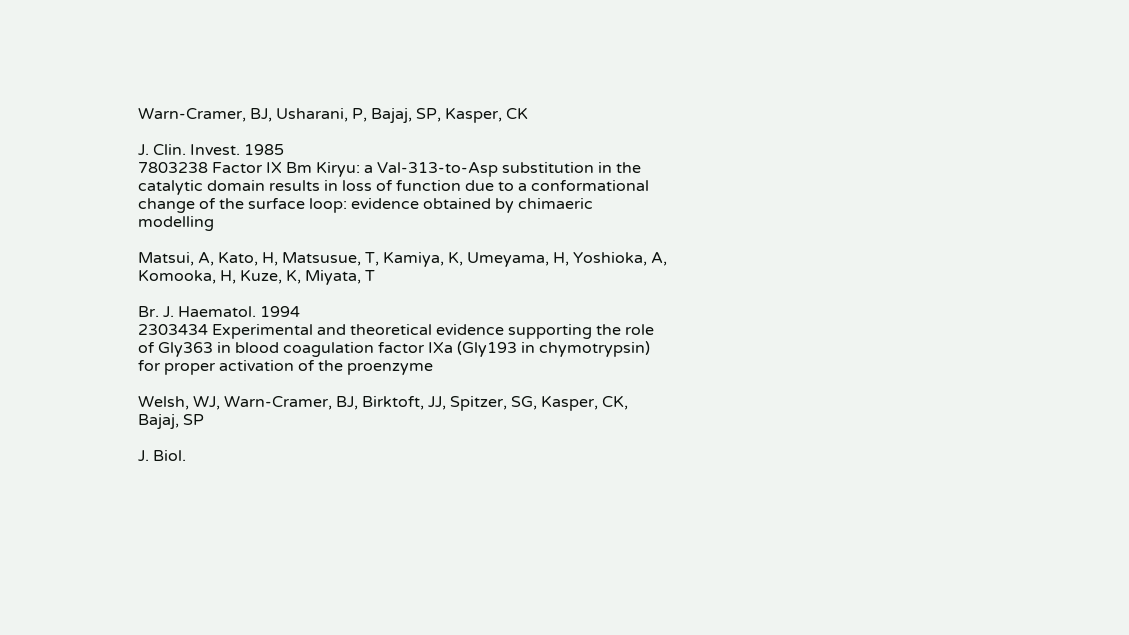Warn-Cramer, BJ, Usharani, P, Bajaj, SP, Kasper, CK

J. Clin. Invest. 1985
7803238 Factor IX Bm Kiryu: a Val-313-to-Asp substitution in the catalytic domain results in loss of function due to a conformational change of the surface loop: evidence obtained by chimaeric modelling

Matsui, A, Kato, H, Matsusue, T, Kamiya, K, Umeyama, H, Yoshioka, A, Komooka, H, Kuze, K, Miyata, T

Br. J. Haematol. 1994
2303434 Experimental and theoretical evidence supporting the role of Gly363 in blood coagulation factor IXa (Gly193 in chymotrypsin) for proper activation of the proenzyme

Welsh, WJ, Warn-Cramer, BJ, Birktoft, JJ, Spitzer, SG, Kasper, CK, Bajaj, SP

J. Biol.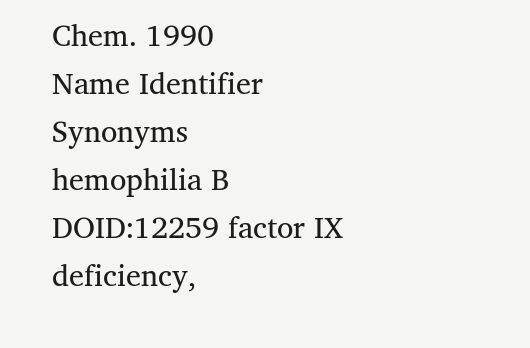Chem. 1990
Name Identifier Synonyms
hemophilia B DOID:12259 factor IX deficiency,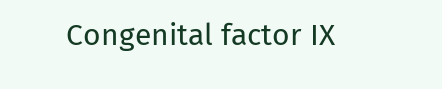Congenital factor IX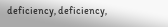deficiency, deficiency,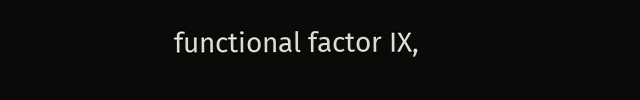functional factor IX,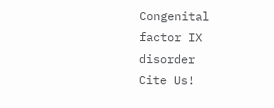Congenital factor IX disorder
Cite Us!